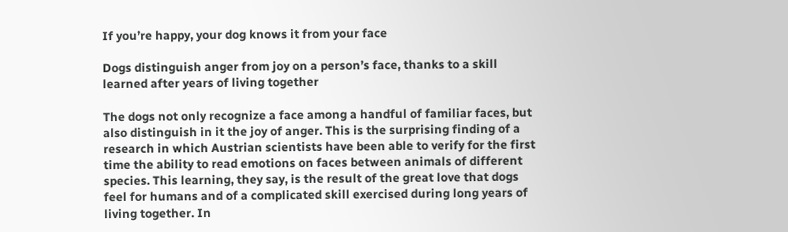If you’re happy, your dog knows it from your face

Dogs distinguish anger from joy on a person’s face, thanks to a skill learned after years of living together

The dogs not only recognize a face among a handful of familiar faces, but also distinguish in it the joy of anger. This is the surprising finding of a research in which Austrian scientists have been able to verify for the first time the ability to read emotions on faces between animals of different species. This learning, they say, is the result of the great love that dogs feel for humans and of a complicated skill exercised during long years of living together. In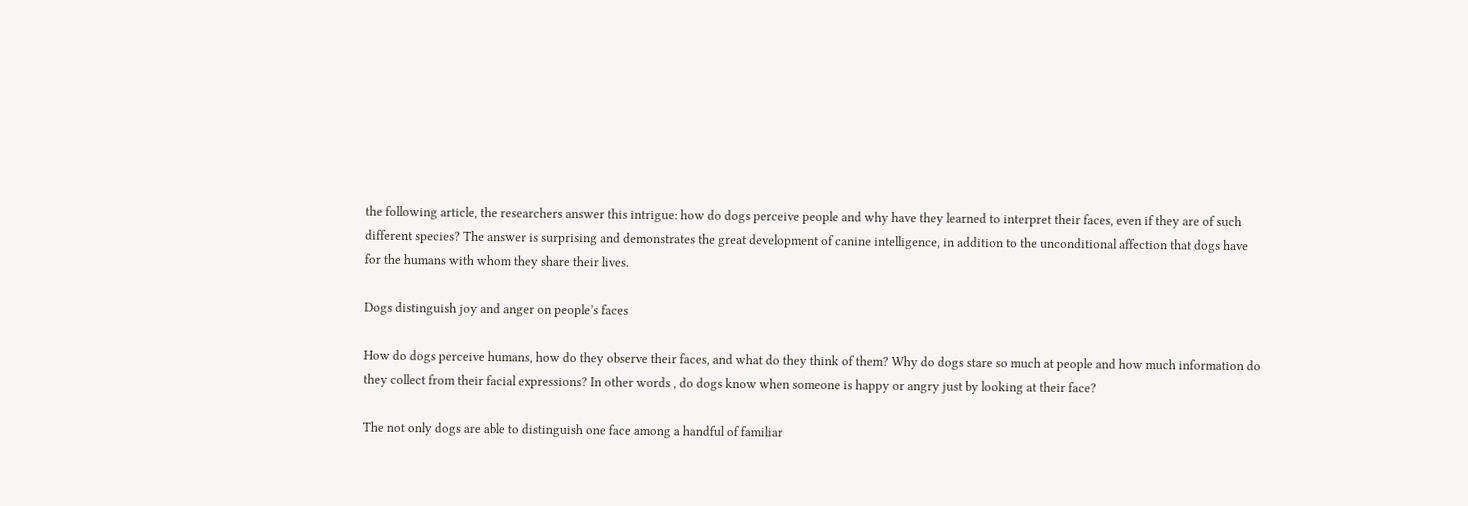the following article, the researchers answer this intrigue: how do dogs perceive people and why have they learned to interpret their faces, even if they are of such different species? The answer is surprising and demonstrates the great development of canine intelligence, in addition to the unconditional affection that dogs have for the humans with whom they share their lives.

Dogs distinguish joy and anger on people’s faces

How do dogs perceive humans, how do they observe their faces, and what do they think of them? Why do dogs stare so much at people and how much information do they collect from their facial expressions? In other words , do dogs know when someone is happy or angry just by looking at their face?

The not only dogs are able to distinguish one face among a handful of familiar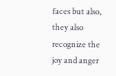faces but also, they also recognize the joy and anger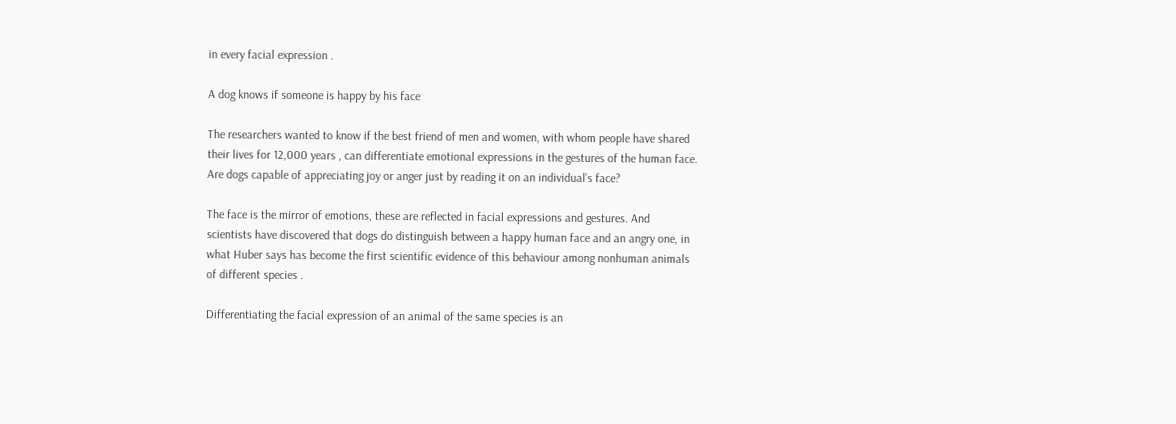in every facial expression .

A dog knows if someone is happy by his face

The researchers wanted to know if the best friend of men and women, with whom people have shared their lives for 12,000 years , can differentiate emotional expressions in the gestures of the human face. Are dogs capable of appreciating joy or anger just by reading it on an individual’s face?

The face is the mirror of emotions, these are reflected in facial expressions and gestures. And scientists have discovered that dogs do distinguish between a happy human face and an angry one, in what Huber says has become the first scientific evidence of this behaviour among nonhuman animals of different species .

Differentiating the facial expression of an animal of the same species is an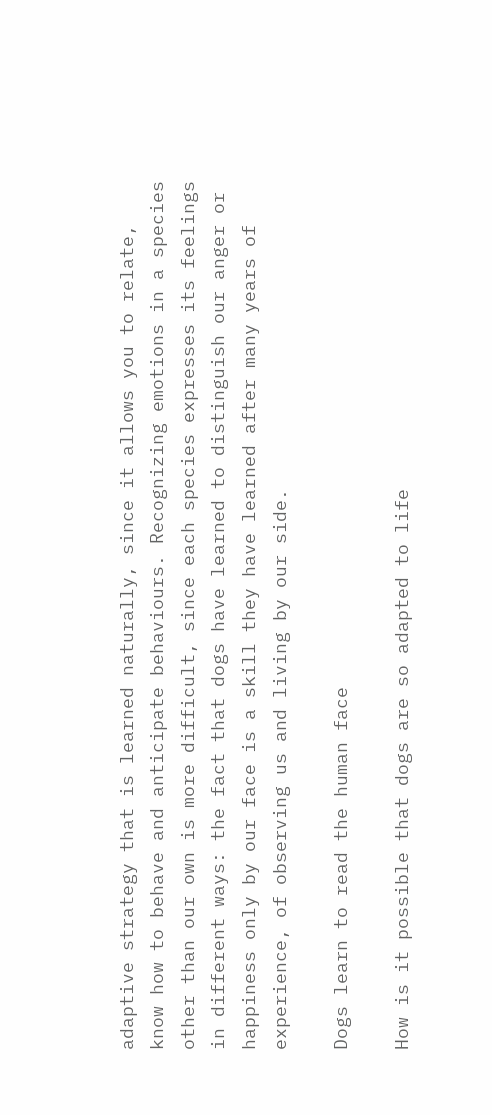adaptive strategy that is learned naturally, since it allows you to relate, know how to behave and anticipate behaviours. Recognizing emotions in a species other than our own is more difficult, since each species expresses its feelings in different ways: the fact that dogs have learned to distinguish our anger or happiness only by our face is a skill they have learned after many years of experience, of observing us and living by our side.

Dogs learn to read the human face

How is it possible that dogs are so adapted to life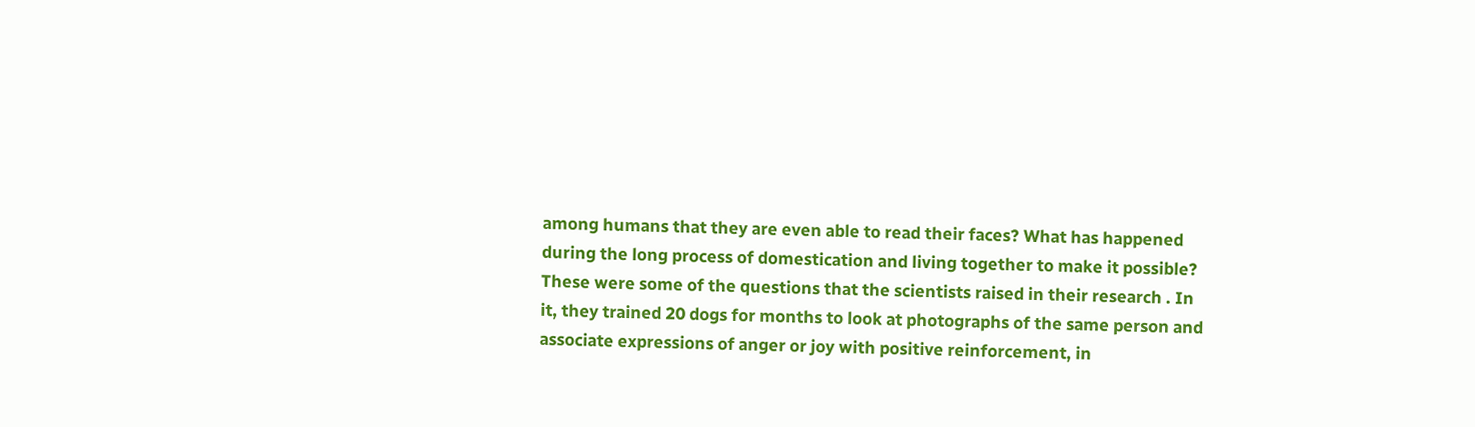among humans that they are even able to read their faces? What has happened during the long process of domestication and living together to make it possible? These were some of the questions that the scientists raised in their research . In it, they trained 20 dogs for months to look at photographs of the same person and associate expressions of anger or joy with positive reinforcement, in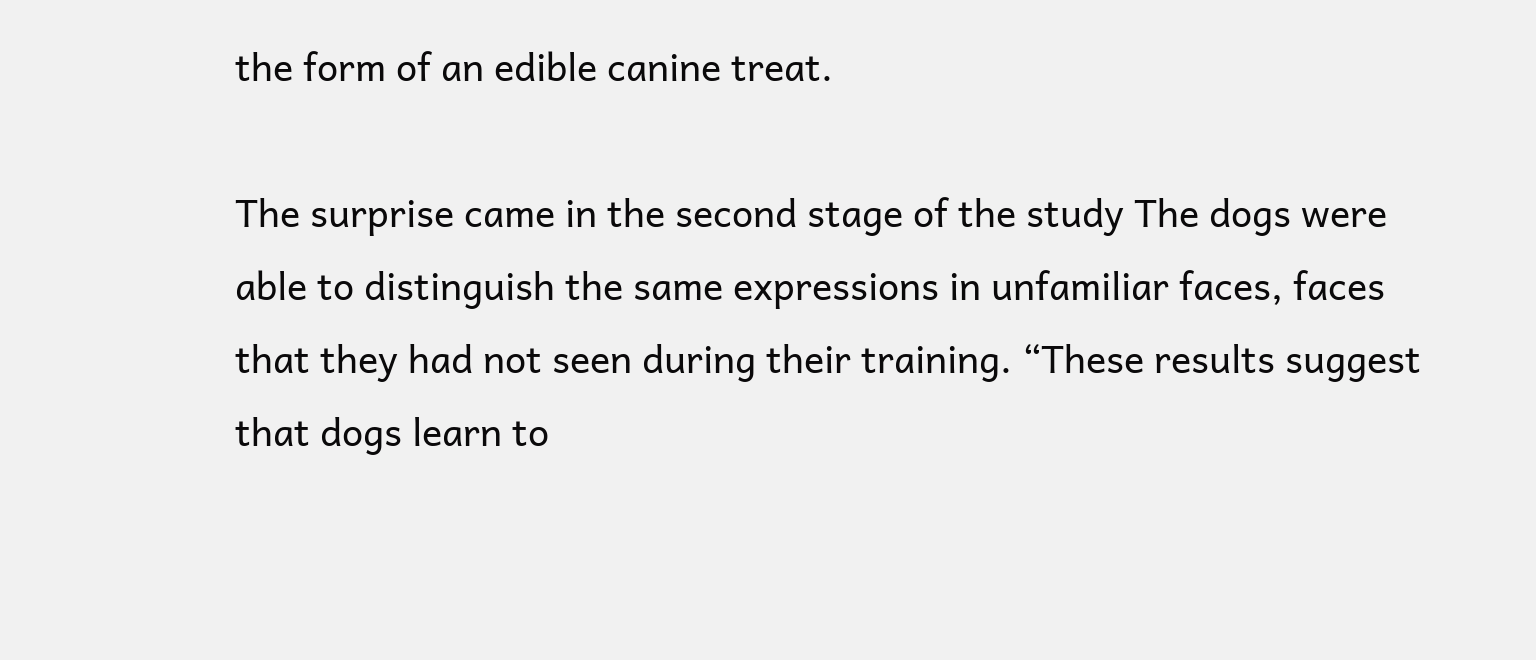the form of an edible canine treat.

The surprise came in the second stage of the study The dogs were able to distinguish the same expressions in unfamiliar faces, faces that they had not seen during their training. “These results suggest that dogs learn to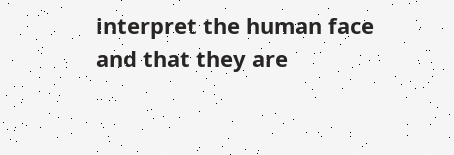interpret the human face and that they are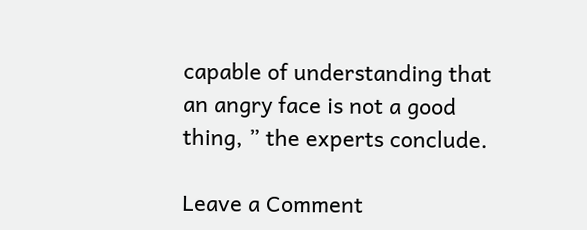capable of understanding that an angry face is not a good thing, ” the experts conclude.

Leave a Comment